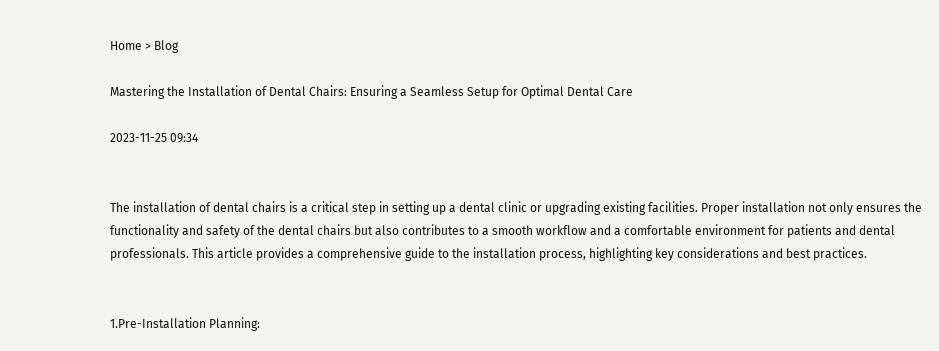Home > Blog

Mastering the Installation of Dental Chairs: Ensuring a Seamless Setup for Optimal Dental Care

2023-11-25 09:34


The installation of dental chairs is a critical step in setting up a dental clinic or upgrading existing facilities. Proper installation not only ensures the functionality and safety of the dental chairs but also contributes to a smooth workflow and a comfortable environment for patients and dental professionals. This article provides a comprehensive guide to the installation process, highlighting key considerations and best practices.


1.Pre-Installation Planning: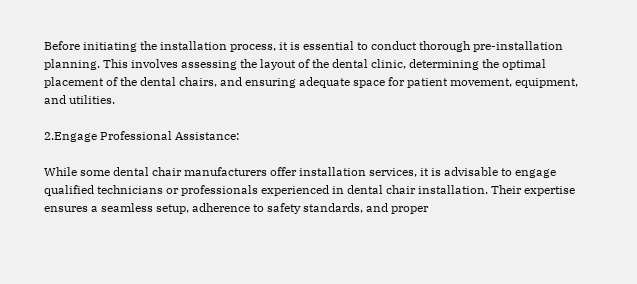Before initiating the installation process, it is essential to conduct thorough pre-installation planning. This involves assessing the layout of the dental clinic, determining the optimal placement of the dental chairs, and ensuring adequate space for patient movement, equipment, and utilities.

2.Engage Professional Assistance:

While some dental chair manufacturers offer installation services, it is advisable to engage qualified technicians or professionals experienced in dental chair installation. Their expertise ensures a seamless setup, adherence to safety standards, and proper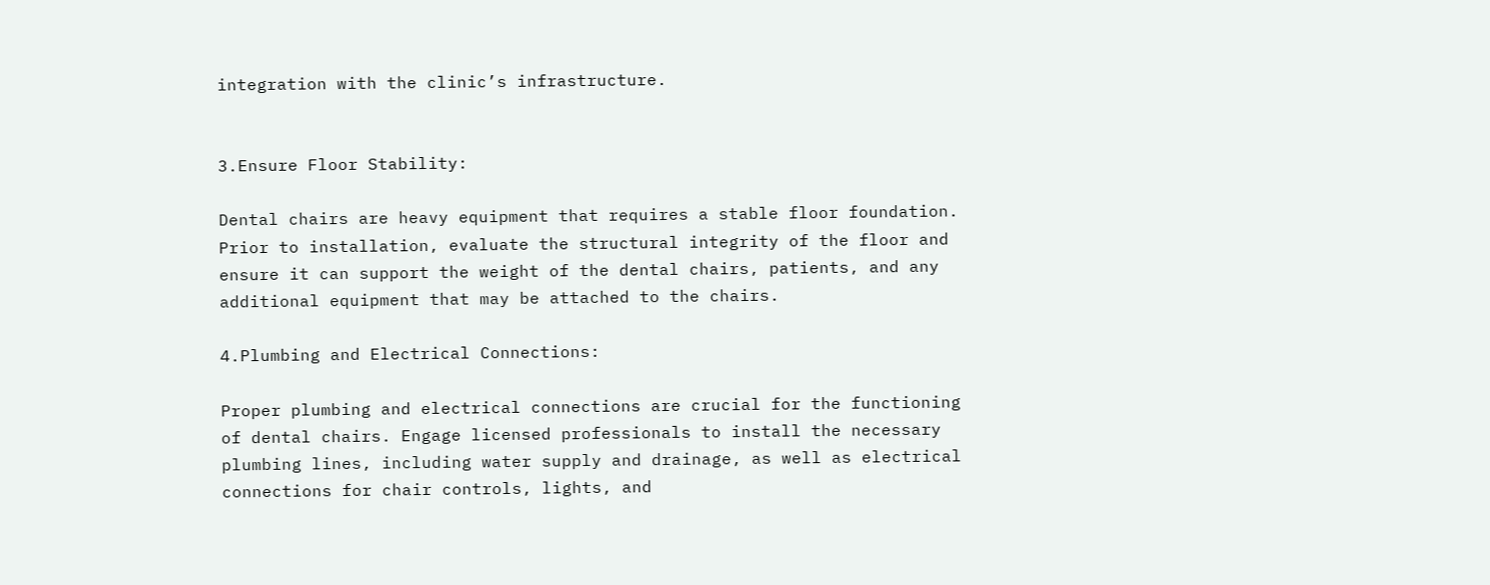integration with the clinic’s infrastructure.


3.Ensure Floor Stability:

Dental chairs are heavy equipment that requires a stable floor foundation. Prior to installation, evaluate the structural integrity of the floor and ensure it can support the weight of the dental chairs, patients, and any additional equipment that may be attached to the chairs.

4.Plumbing and Electrical Connections:

Proper plumbing and electrical connections are crucial for the functioning of dental chairs. Engage licensed professionals to install the necessary plumbing lines, including water supply and drainage, as well as electrical connections for chair controls, lights, and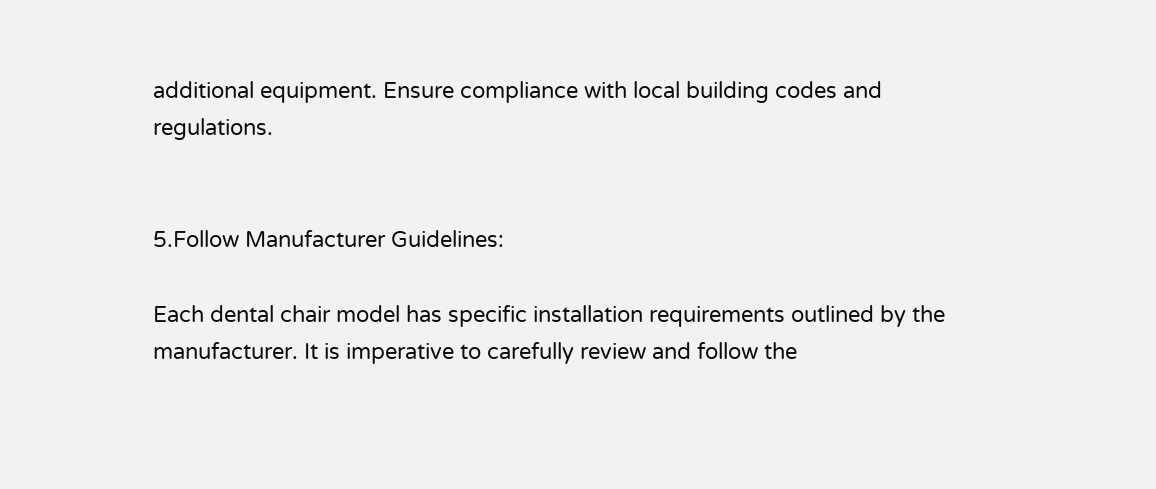additional equipment. Ensure compliance with local building codes and regulations.


5.Follow Manufacturer Guidelines:

Each dental chair model has specific installation requirements outlined by the manufacturer. It is imperative to carefully review and follow the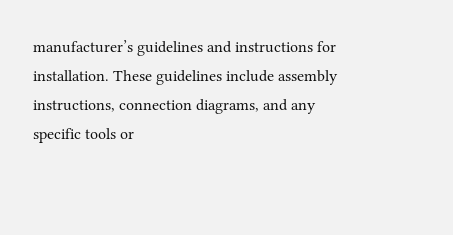manufacturer’s guidelines and instructions for installation. These guidelines include assembly instructions, connection diagrams, and any specific tools or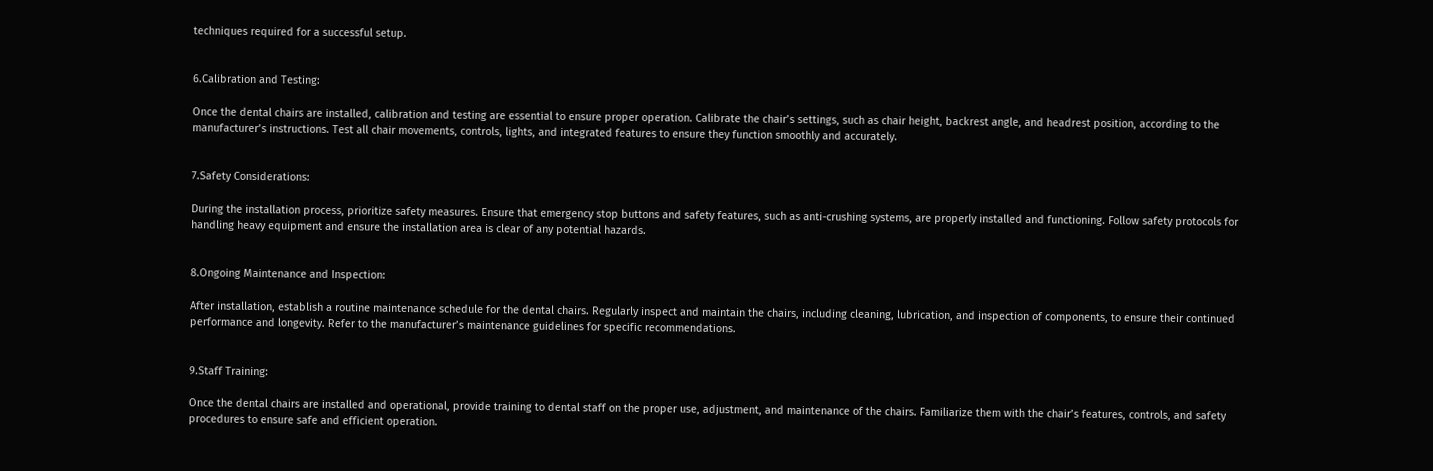techniques required for a successful setup.


6.Calibration and Testing:

Once the dental chairs are installed, calibration and testing are essential to ensure proper operation. Calibrate the chair’s settings, such as chair height, backrest angle, and headrest position, according to the manufacturer’s instructions. Test all chair movements, controls, lights, and integrated features to ensure they function smoothly and accurately.


7.Safety Considerations:

During the installation process, prioritize safety measures. Ensure that emergency stop buttons and safety features, such as anti-crushing systems, are properly installed and functioning. Follow safety protocols for handling heavy equipment and ensure the installation area is clear of any potential hazards.


8.Ongoing Maintenance and Inspection:

After installation, establish a routine maintenance schedule for the dental chairs. Regularly inspect and maintain the chairs, including cleaning, lubrication, and inspection of components, to ensure their continued performance and longevity. Refer to the manufacturer’s maintenance guidelines for specific recommendations.


9.Staff Training:

Once the dental chairs are installed and operational, provide training to dental staff on the proper use, adjustment, and maintenance of the chairs. Familiarize them with the chair’s features, controls, and safety procedures to ensure safe and efficient operation.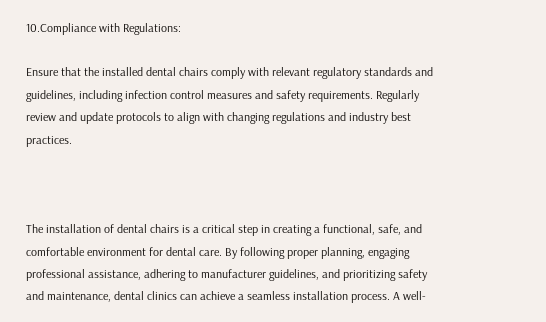10.Compliance with Regulations:

Ensure that the installed dental chairs comply with relevant regulatory standards and guidelines, including infection control measures and safety requirements. Regularly review and update protocols to align with changing regulations and industry best practices.



The installation of dental chairs is a critical step in creating a functional, safe, and comfortable environment for dental care. By following proper planning, engaging professional assistance, adhering to manufacturer guidelines, and prioritizing safety and maintenance, dental clinics can achieve a seamless installation process. A well-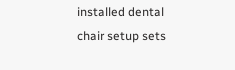installed dental chair setup sets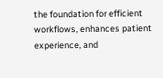the foundation for efficient workflows, enhances patient experience, and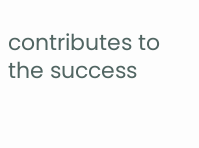contributes to the success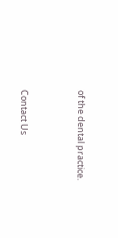of the dental practice.


Contact Us